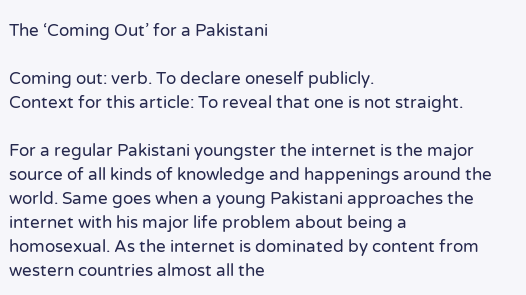The ‘Coming Out’ for a Pakistani

Coming out: verb. To declare oneself publicly.
Context for this article: To reveal that one is not straight.

For a regular Pakistani youngster the internet is the major source of all kinds of knowledge and happenings around the world. Same goes when a young Pakistani approaches the internet with his major life problem about being a homosexual. As the internet is dominated by content from western countries almost all the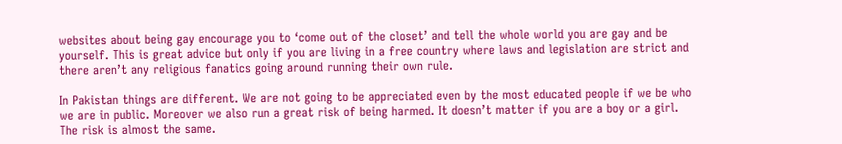websites about being gay encourage you to ‘come out of the closet’ and tell the whole world you are gay and be yourself. This is great advice but only if you are living in a free country where laws and legislation are strict and there aren’t any religious fanatics going around running their own rule.

In Pakistan things are different. We are not going to be appreciated even by the most educated people if we be who we are in public. Moreover we also run a great risk of being harmed. It doesn’t matter if you are a boy or a girl. The risk is almost the same.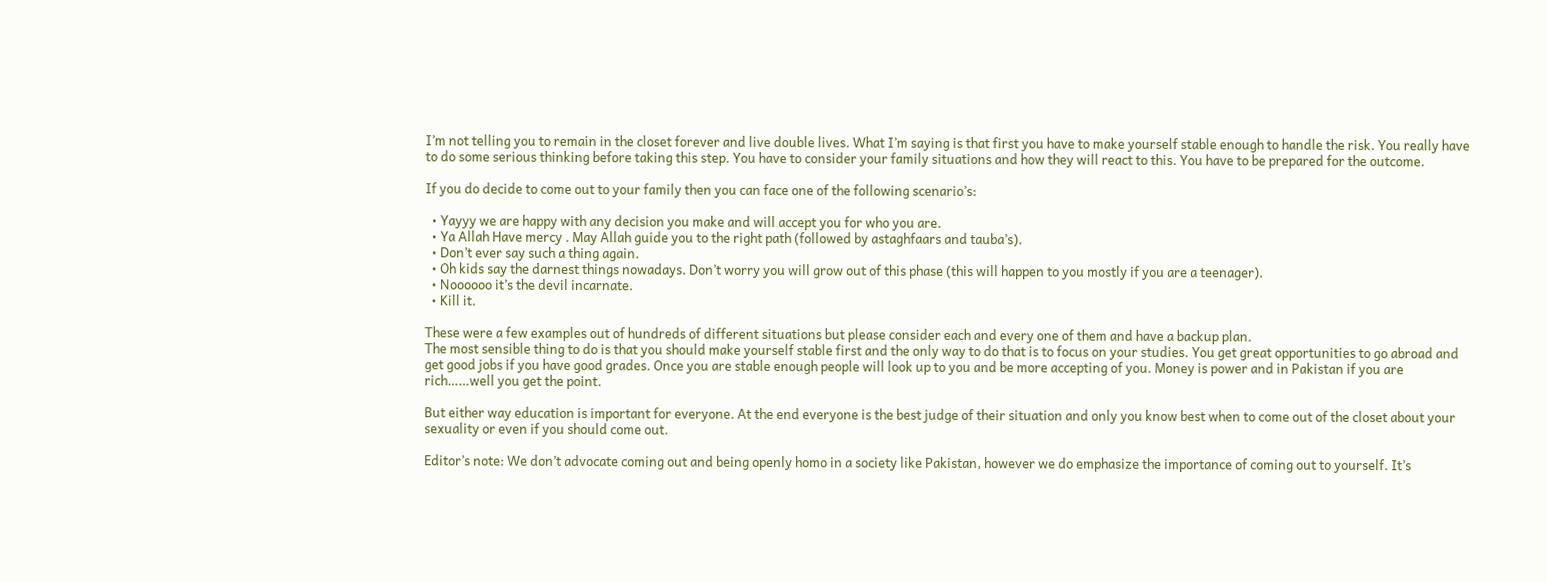I’m not telling you to remain in the closet forever and live double lives. What I’m saying is that first you have to make yourself stable enough to handle the risk. You really have to do some serious thinking before taking this step. You have to consider your family situations and how they will react to this. You have to be prepared for the outcome.

If you do decide to come out to your family then you can face one of the following scenario’s:

  • Yayyy we are happy with any decision you make and will accept you for who you are.
  • Ya Allah Have mercy . May Allah guide you to the right path (followed by astaghfaars and tauba’s).
  • Don’t ever say such a thing again.
  • Oh kids say the darnest things nowadays. Don’t worry you will grow out of this phase (this will happen to you mostly if you are a teenager).
  • Noooooo it’s the devil incarnate.
  • Kill it.

These were a few examples out of hundreds of different situations but please consider each and every one of them and have a backup plan.
The most sensible thing to do is that you should make yourself stable first and the only way to do that is to focus on your studies. You get great opportunities to go abroad and get good jobs if you have good grades. Once you are stable enough people will look up to you and be more accepting of you. Money is power and in Pakistan if you are rich……well you get the point.

But either way education is important for everyone. At the end everyone is the best judge of their situation and only you know best when to come out of the closet about your sexuality or even if you should come out.

Editor’s note: We don’t advocate coming out and being openly homo in a society like Pakistan, however we do emphasize the importance of coming out to yourself. It’s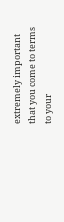extremely important that you come to terms to your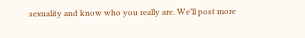sexuality and know who you really are. We’ll post more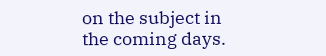on the subject in the coming days.